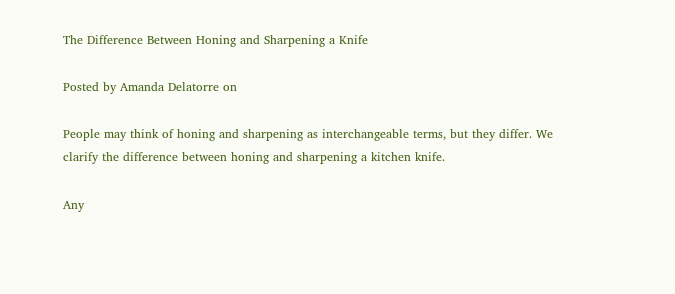The Difference Between Honing and Sharpening a Knife

Posted by Amanda Delatorre on

People may think of honing and sharpening as interchangeable terms, but they differ. We clarify the difference between honing and sharpening a kitchen knife.

Any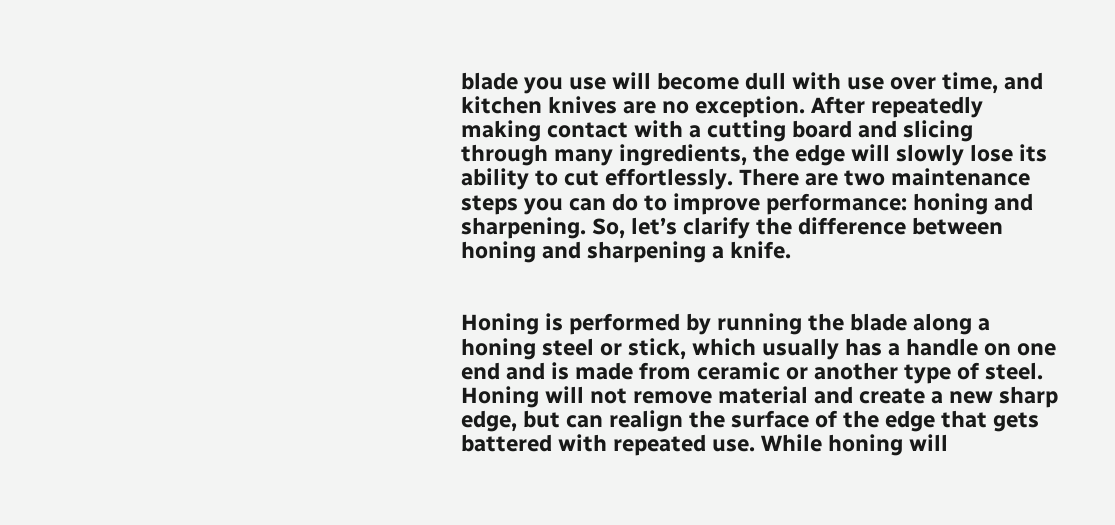blade you use will become dull with use over time, and kitchen knives are no exception. After repeatedly making contact with a cutting board and slicing through many ingredients, the edge will slowly lose its ability to cut effortlessly. There are two maintenance steps you can do to improve performance: honing and sharpening. So, let’s clarify the difference between honing and sharpening a knife.


Honing is performed by running the blade along a honing steel or stick, which usually has a handle on one end and is made from ceramic or another type of steel. Honing will not remove material and create a new sharp edge, but can realign the surface of the edge that gets battered with repeated use. While honing will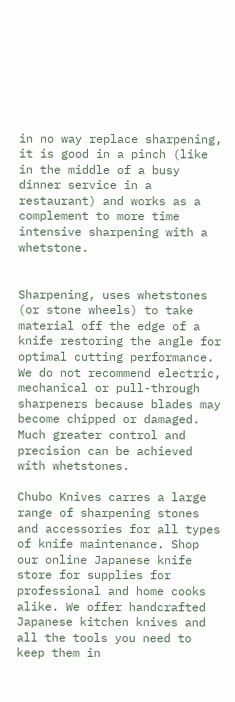in no way replace sharpening, it is good in a pinch (like in the middle of a busy dinner service in a restaurant) and works as a complement to more time intensive sharpening with a whetstone.


Sharpening, uses whetstones (or stone wheels) to take material off the edge of a knife restoring the angle for optimal cutting performance. We do not recommend electric, mechanical or pull-through sharpeners because blades may become chipped or damaged. Much greater control and precision can be achieved with whetstones.

Chubo Knives carres a large range of sharpening stones and accessories for all types of knife maintenance. Shop our online Japanese knife store for supplies for professional and home cooks alike. We offer handcrafted Japanese kitchen knives and all the tools you need to keep them in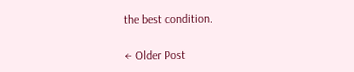the best condition.

← Older Post